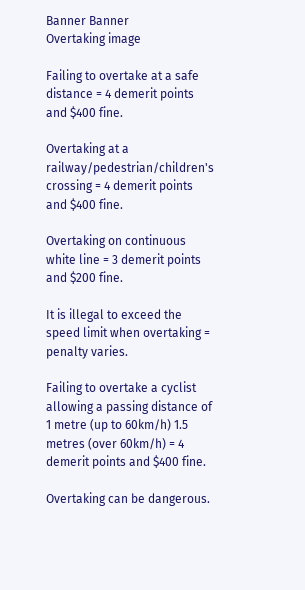Banner Banner
Overtaking image

Failing to overtake at a safe distance = 4 demerit points and $400 fine.

Overtaking at a railway/pedestrian/children's crossing = 4 demerit points and $400 fine.

Overtaking on continuous white line = 3 demerit points and $200 fine.

It is illegal to exceed the speed limit when overtaking = penalty varies.

Failing to overtake a cyclist allowing a passing distance of 1 metre (up to 60km/h) 1.5 metres (over 60km/h) = 4 demerit points and $400 fine.

Overtaking can be dangerous.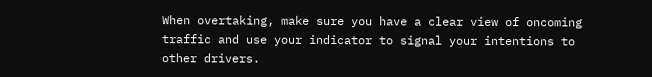When overtaking, make sure you have a clear view of oncoming traffic and use your indicator to signal your intentions to other drivers.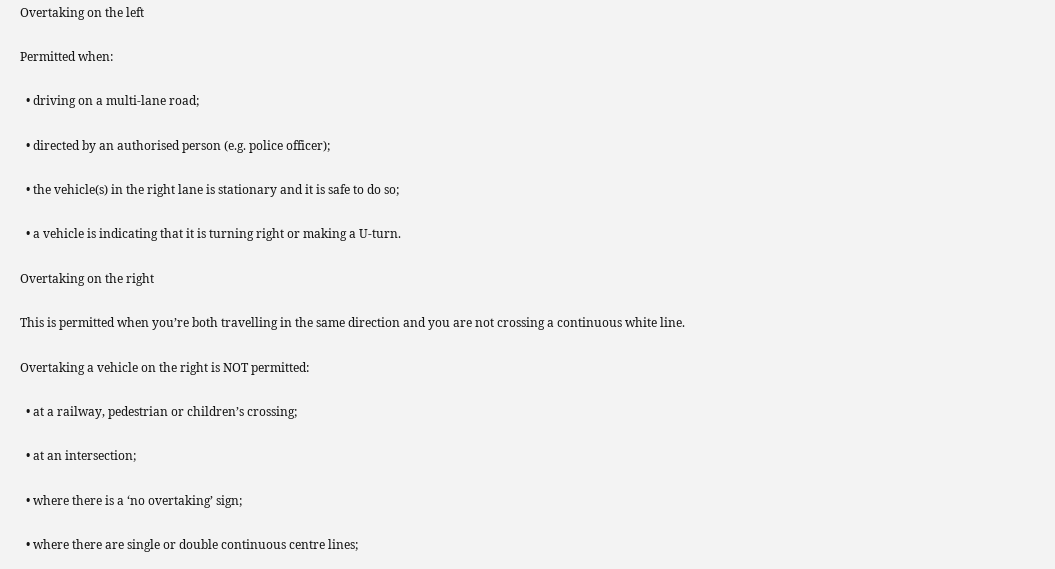Overtaking on the left

Permitted when:

  • driving on a multi-lane road;

  • directed by an authorised person (e.g. police officer);

  • the vehicle(s) in the right lane is stationary and it is safe to do so;

  • a vehicle is indicating that it is turning right or making a U-turn.

Overtaking on the right

This is permitted when you’re both travelling in the same direction and you are not crossing a continuous white line.

Overtaking a vehicle on the right is NOT permitted:

  • at a railway, pedestrian or children’s crossing;

  • at an intersection;

  • where there is a ‘no overtaking’ sign;

  • where there are single or double continuous centre lines;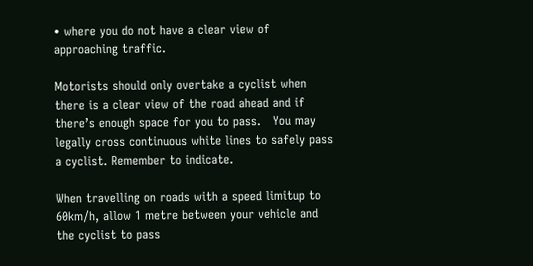• where you do not have a clear view of approaching traffic.

Motorists should only overtake a cyclist when there is a clear view of the road ahead and if there’s enough space for you to pass.   You may legally cross continuous white lines to safely pass a cyclist. Remember to indicate.

When travelling on roads with a speed limitup to 60km/h, allow 1 metre between your vehicle and the cyclist to pass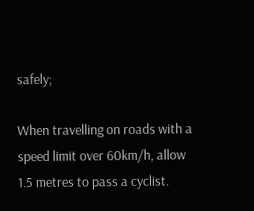safely;

When travelling on roads with a speed limit over 60km/h, allow 1.5 metres to pass a cyclist.